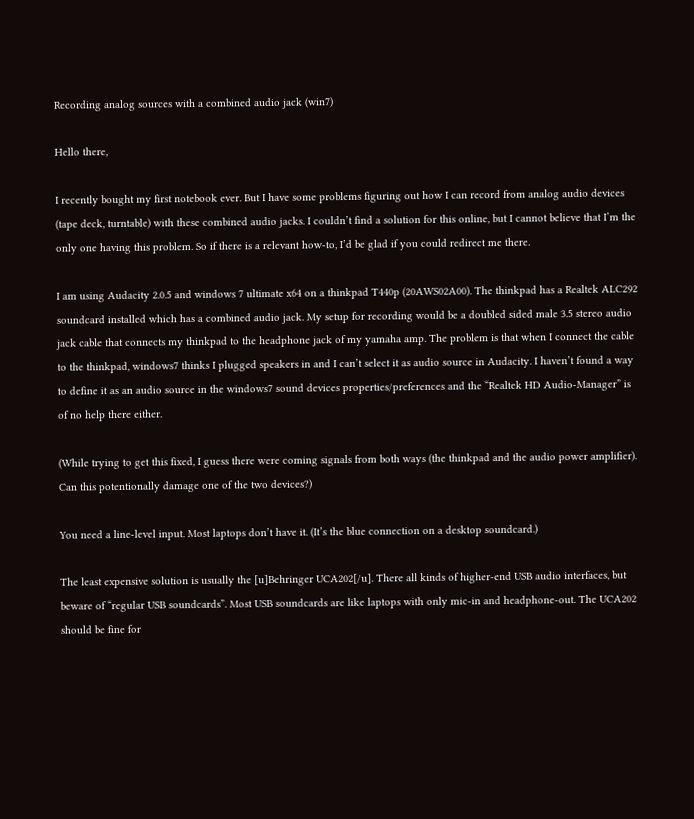Recording analog sources with a combined audio jack (win7)

Hello there,

I recently bought my first notebook ever. But I have some problems figuring out how I can record from analog audio devices (tape deck, turntable) with these combined audio jacks. I couldn’t find a solution for this online, but I cannot believe that I’m the only one having this problem. So if there is a relevant how-to, I’d be glad if you could redirect me there.

I am using Audacity 2.0.5 and windows 7 ultimate x64 on a thinkpad T440p (20AWS02A00). The thinkpad has a Realtek ALC292 soundcard installed which has a combined audio jack. My setup for recording would be a doubled sided male 3.5 stereo audio jack cable that connects my thinkpad to the headphone jack of my yamaha amp. The problem is that when I connect the cable to the thinkpad, windows7 thinks I plugged speakers in and I can’t select it as audio source in Audacity. I haven’t found a way to define it as an audio source in the windows7 sound devices properties/preferences and the “Realtek HD Audio-Manager” is of no help there either.

(While trying to get this fixed, I guess there were coming signals from both ways (the thinkpad and the audio power amplifier). Can this potentionally damage one of the two devices?)

You need a line-level input. Most laptops don’t have it. (It’s the blue connection on a desktop soundcard.)

The least expensive solution is usually the [u]Behringer UCA202[/u]. There all kinds of higher-end USB audio interfaces, but beware of “regular USB soundcards”. Most USB soundcards are like laptops with only mic-in and headphone-out. The UCA202 should be fine for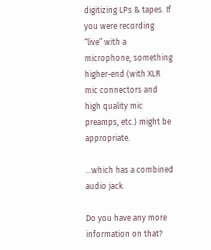digitizing LPs & tapes. If you were recording “live” with a microphone, something higher-end (with XLR mic connectors and high quality mic preamps, etc.) might be appropriate.

…which has a combined audio jack.

Do you have any more information on that?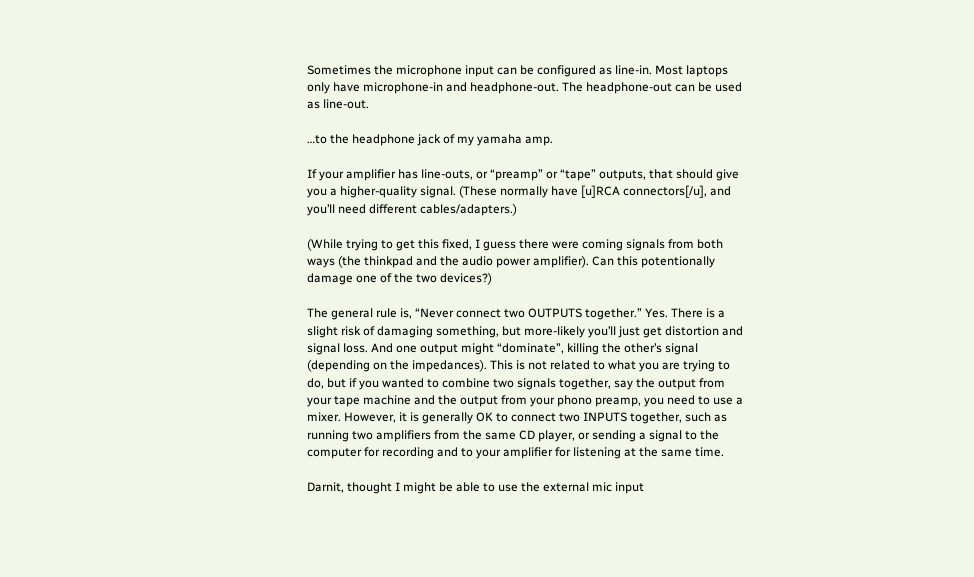Sometimes the microphone input can be configured as line-in. Most laptops only have microphone-in and headphone-out. The headphone-out can be used as line-out.

…to the headphone jack of my yamaha amp.

If your amplifier has line-outs, or “preamp” or “tape” outputs, that should give you a higher-quality signal. (These normally have [u]RCA connectors[/u], and you’ll need different cables/adapters.)

(While trying to get this fixed, I guess there were coming signals from both ways (the thinkpad and the audio power amplifier). Can this potentionally damage one of the two devices?)

The general rule is, “Never connect two OUTPUTS together.” Yes. There is a slight risk of damaging something, but more-likely you’ll just get distortion and signal loss. And one output might “dominate”, killing the other’s signal (depending on the impedances). This is not related to what you are trying to do, but if you wanted to combine two signals together, say the output from your tape machine and the output from your phono preamp, you need to use a mixer. However, it is generally OK to connect two INPUTS together, such as running two amplifiers from the same CD player, or sending a signal to the computer for recording and to your amplifier for listening at the same time.

Darnit, thought I might be able to use the external mic input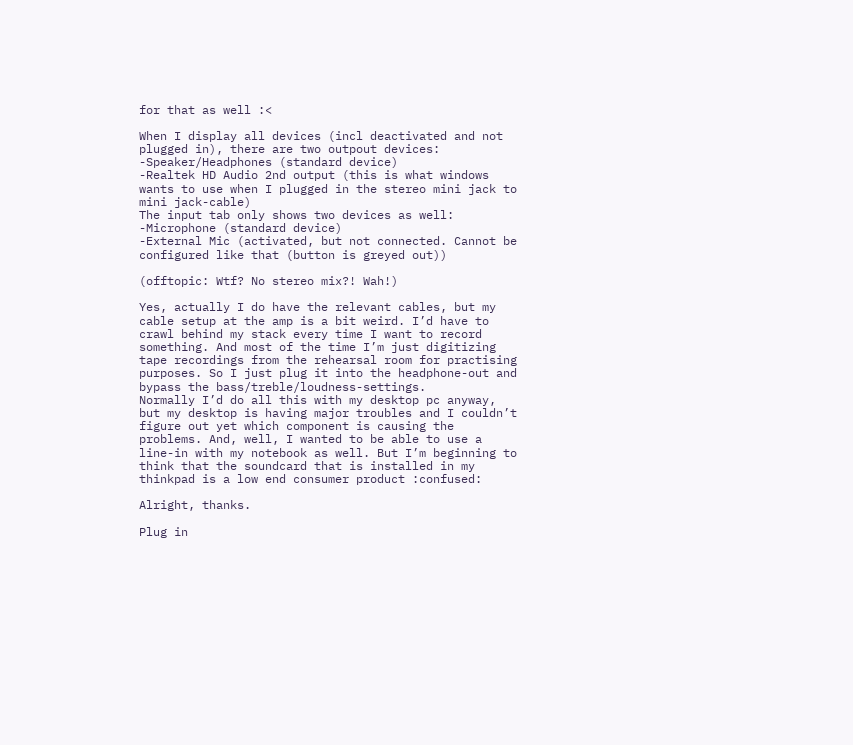for that as well :<

When I display all devices (incl deactivated and not plugged in), there are two outpout devices:
-Speaker/Headphones (standard device)
-Realtek HD Audio 2nd output (this is what windows wants to use when I plugged in the stereo mini jack to mini jack-cable)
The input tab only shows two devices as well:
-Microphone (standard device)
-External Mic (activated, but not connected. Cannot be configured like that (button is greyed out))

(offtopic: Wtf? No stereo mix?! Wah!)

Yes, actually I do have the relevant cables, but my cable setup at the amp is a bit weird. I’d have to crawl behind my stack every time I want to record something. And most of the time I’m just digitizing tape recordings from the rehearsal room for practising purposes. So I just plug it into the headphone-out and bypass the bass/treble/loudness-settings.
Normally I’d do all this with my desktop pc anyway, but my desktop is having major troubles and I couldn’t figure out yet which component is causing the problems. And, well, I wanted to be able to use a line-in with my notebook as well. But I’m beginning to think that the soundcard that is installed in my thinkpad is a low end consumer product :confused:

Alright, thanks.

Plug in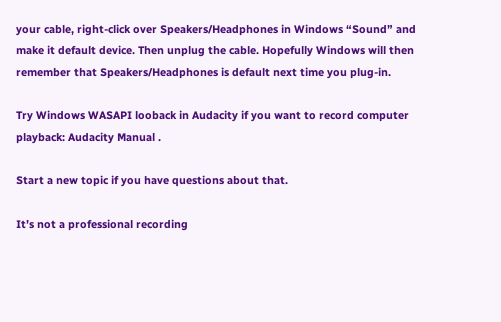your cable, right-click over Speakers/Headphones in Windows “Sound” and make it default device. Then unplug the cable. Hopefully Windows will then remember that Speakers/Headphones is default next time you plug-in.

Try Windows WASAPI looback in Audacity if you want to record computer playback: Audacity Manual .

Start a new topic if you have questions about that.

It’s not a professional recording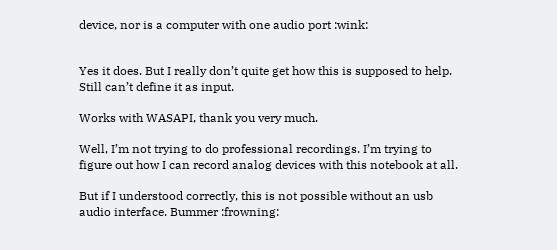device, nor is a computer with one audio port :wink:


Yes it does. But I really don’t quite get how this is supposed to help. Still can’t define it as input.

Works with WASAPI, thank you very much.

Well, I’m not trying to do professional recordings. I’m trying to figure out how I can record analog devices with this notebook at all.

But if I understood correctly, this is not possible without an usb audio interface. Bummer :frowning: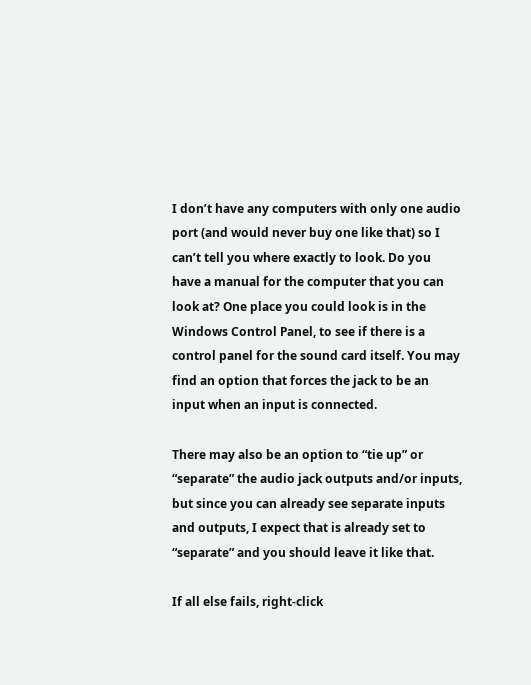I don’t have any computers with only one audio port (and would never buy one like that) so I can’t tell you where exactly to look. Do you have a manual for the computer that you can look at? One place you could look is in the Windows Control Panel, to see if there is a control panel for the sound card itself. You may find an option that forces the jack to be an input when an input is connected.

There may also be an option to “tie up” or “separate” the audio jack outputs and/or inputs, but since you can already see separate inputs and outputs, I expect that is already set to “separate” and you should leave it like that.

If all else fails, right-click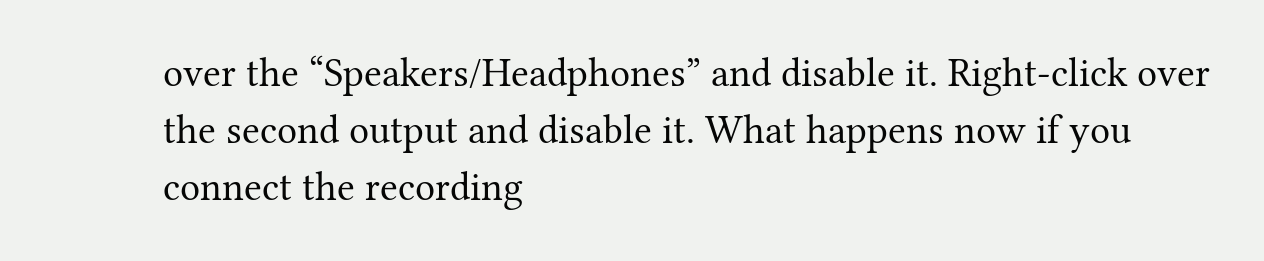over the “Speakers/Headphones” and disable it. Right-click over the second output and disable it. What happens now if you connect the recording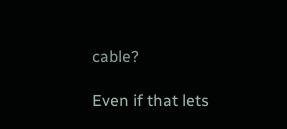cable?

Even if that lets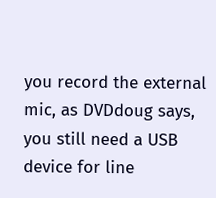you record the external mic, as DVDdoug says, you still need a USB device for line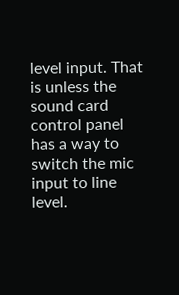level input. That is unless the sound card control panel has a way to switch the mic input to line level.